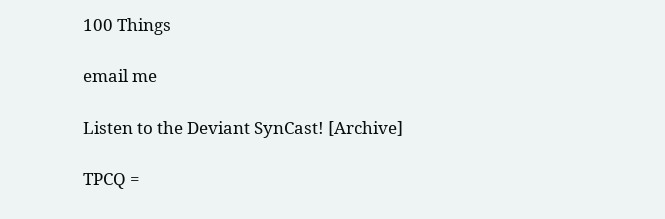100 Things

email me

Listen to the Deviant SynCast! [Archive]

TPCQ =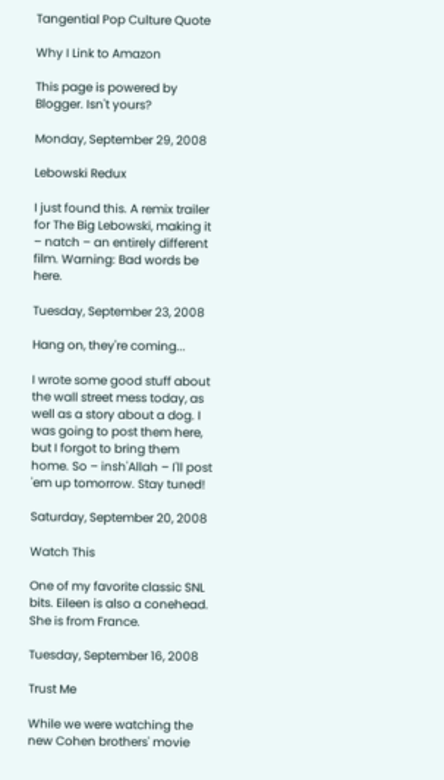Tangential Pop Culture Quote

Why I Link to Amazon

This page is powered by Blogger. Isn't yours?

Monday, September 29, 2008

Lebowski Redux

I just found this. A remix trailer for The Big Lebowski, making it – natch – an entirely different film. Warning: Bad words be here.

Tuesday, September 23, 2008

Hang on, they're coming...

I wrote some good stuff about the wall street mess today, as well as a story about a dog. I was going to post them here, but I forgot to bring them home. So – insh'Allah – I'll post 'em up tomorrow. Stay tuned!

Saturday, September 20, 2008

Watch This

One of my favorite classic SNL bits. Eileen is also a conehead. She is from France.

Tuesday, September 16, 2008

Trust Me

While we were watching the new Cohen brothers' movie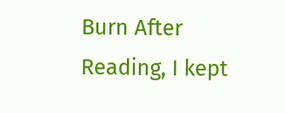Burn After Reading, I kept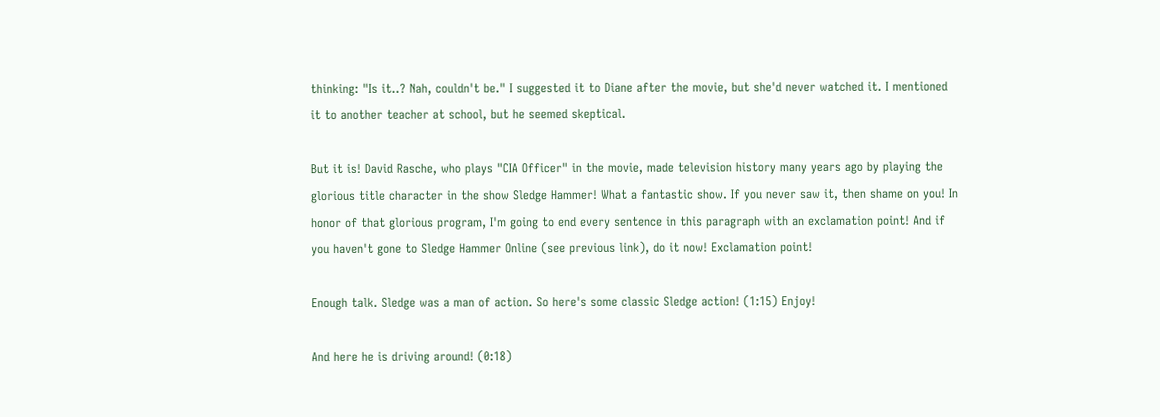thinking: "Is it..? Nah, couldn't be." I suggested it to Diane after the movie, but she'd never watched it. I mentioned it to another teacher at school, but he seemed skeptical.

But it is! David Rasche, who plays "CIA Officer" in the movie, made television history many years ago by playing the glorious title character in the show Sledge Hammer! What a fantastic show. If you never saw it, then shame on you! In honor of that glorious program, I'm going to end every sentence in this paragraph with an exclamation point! And if you haven't gone to Sledge Hammer Online (see previous link), do it now! Exclamation point!

Enough talk. Sledge was a man of action. So here's some classic Sledge action! (1:15) Enjoy!

And here he is driving around! (0:18)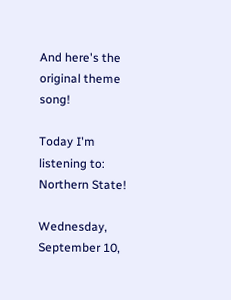And here's the original theme song!

Today I'm listening to: Northern State!

Wednesday, September 10,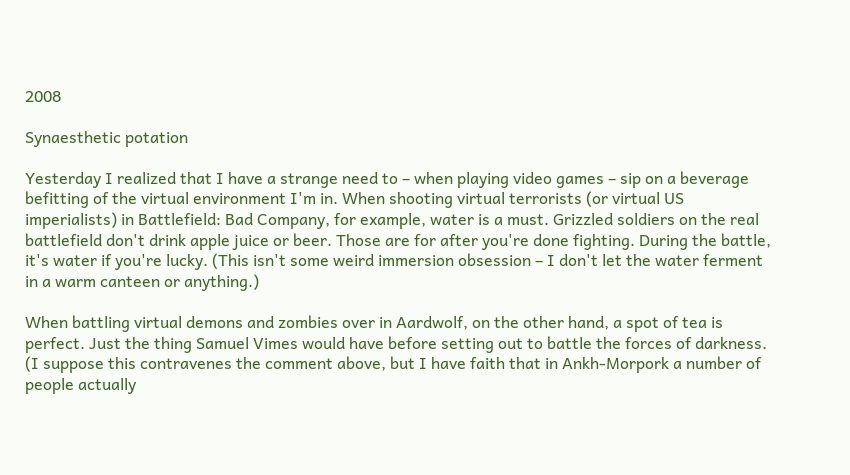2008

Synaesthetic potation

Yesterday I realized that I have a strange need to – when playing video games – sip on a beverage befitting of the virtual environment I'm in. When shooting virtual terrorists (or virtual US imperialists) in Battlefield: Bad Company, for example, water is a must. Grizzled soldiers on the real battlefield don't drink apple juice or beer. Those are for after you're done fighting. During the battle, it's water if you're lucky. (This isn't some weird immersion obsession – I don't let the water ferment in a warm canteen or anything.)

When battling virtual demons and zombies over in Aardwolf, on the other hand, a spot of tea is perfect. Just the thing Samuel Vimes would have before setting out to battle the forces of darkness. (I suppose this contravenes the comment above, but I have faith that in Ankh-Morpork a number of people actually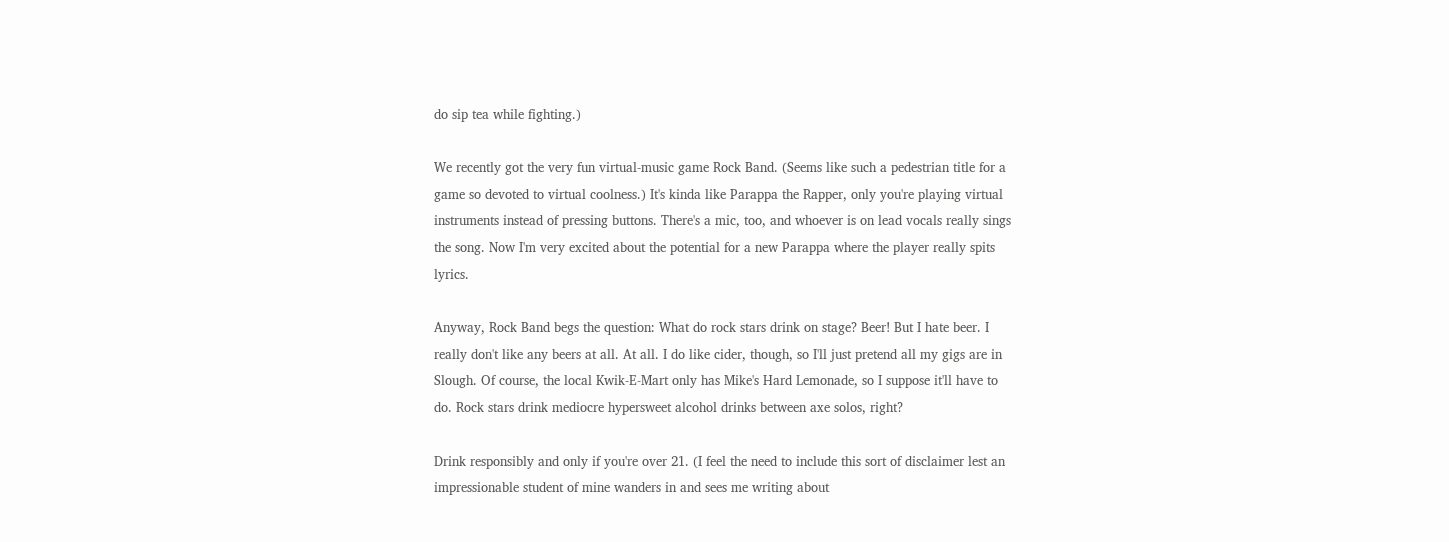do sip tea while fighting.)

We recently got the very fun virtual-music game Rock Band. (Seems like such a pedestrian title for a game so devoted to virtual coolness.) It's kinda like Parappa the Rapper, only you're playing virtual instruments instead of pressing buttons. There's a mic, too, and whoever is on lead vocals really sings the song. Now I'm very excited about the potential for a new Parappa where the player really spits lyrics.

Anyway, Rock Band begs the question: What do rock stars drink on stage? Beer! But I hate beer. I really don't like any beers at all. At all. I do like cider, though, so I'll just pretend all my gigs are in Slough. Of course, the local Kwik-E-Mart only has Mike's Hard Lemonade, so I suppose it'll have to do. Rock stars drink mediocre hypersweet alcohol drinks between axe solos, right?

Drink responsibly and only if you're over 21. (I feel the need to include this sort of disclaimer lest an impressionable student of mine wanders in and sees me writing about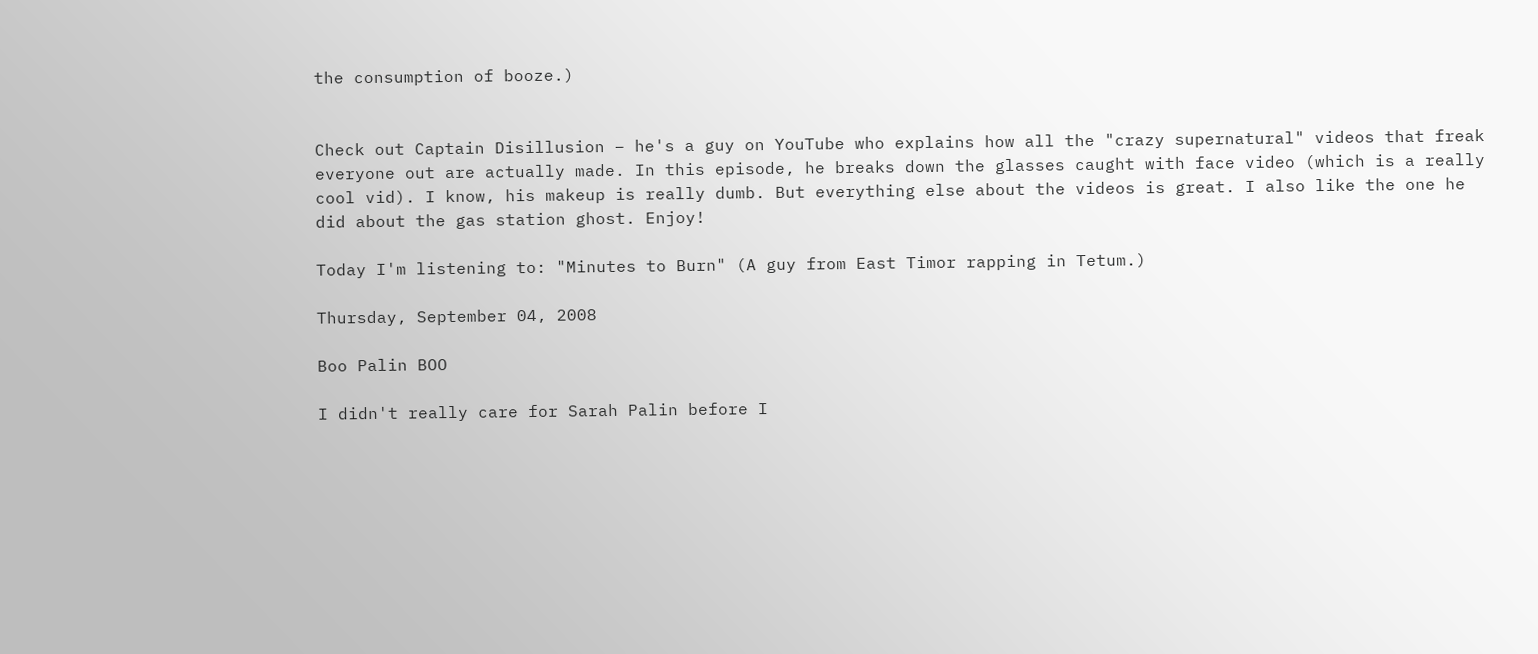the consumption of booze.)


Check out Captain Disillusion – he's a guy on YouTube who explains how all the "crazy supernatural" videos that freak everyone out are actually made. In this episode, he breaks down the glasses caught with face video (which is a really cool vid). I know, his makeup is really dumb. But everything else about the videos is great. I also like the one he did about the gas station ghost. Enjoy!

Today I'm listening to: "Minutes to Burn" (A guy from East Timor rapping in Tetum.)

Thursday, September 04, 2008

Boo Palin BOO

I didn't really care for Sarah Palin before I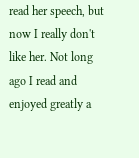read her speech, but now I really don't like her. Not long ago I read and enjoyed greatly a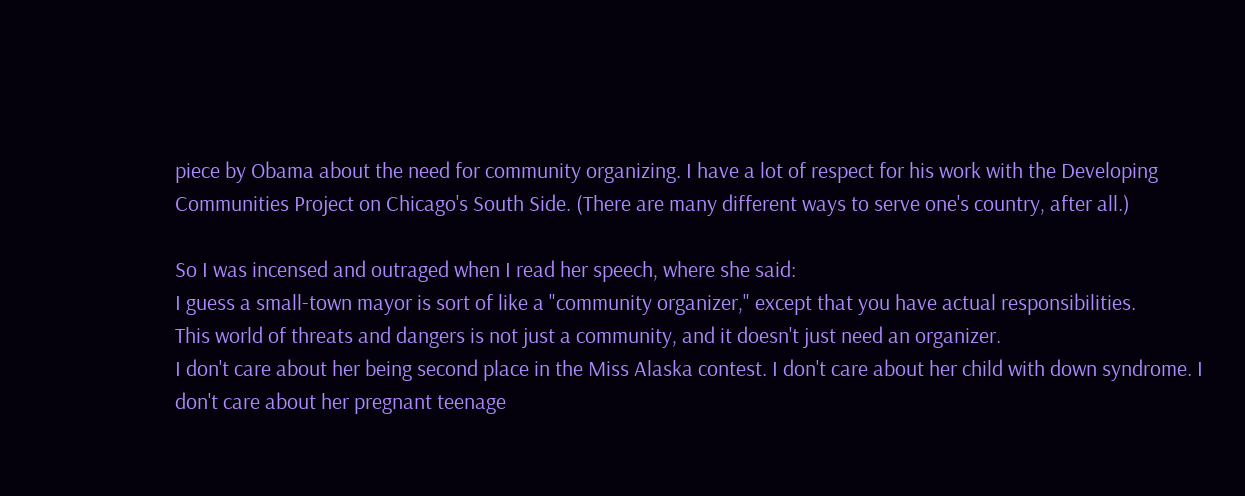piece by Obama about the need for community organizing. I have a lot of respect for his work with the Developing Communities Project on Chicago's South Side. (There are many different ways to serve one's country, after all.)

So I was incensed and outraged when I read her speech, where she said:
I guess a small-town mayor is sort of like a "community organizer," except that you have actual responsibilities.
This world of threats and dangers is not just a community, and it doesn't just need an organizer.
I don't care about her being second place in the Miss Alaska contest. I don't care about her child with down syndrome. I don't care about her pregnant teenage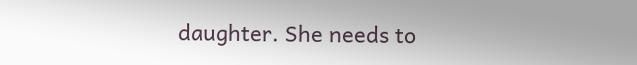daughter. She needs to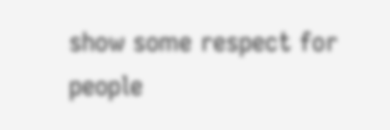show some respect for people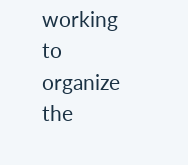working to organize the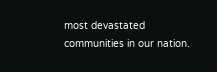most devastated communities in our nation.